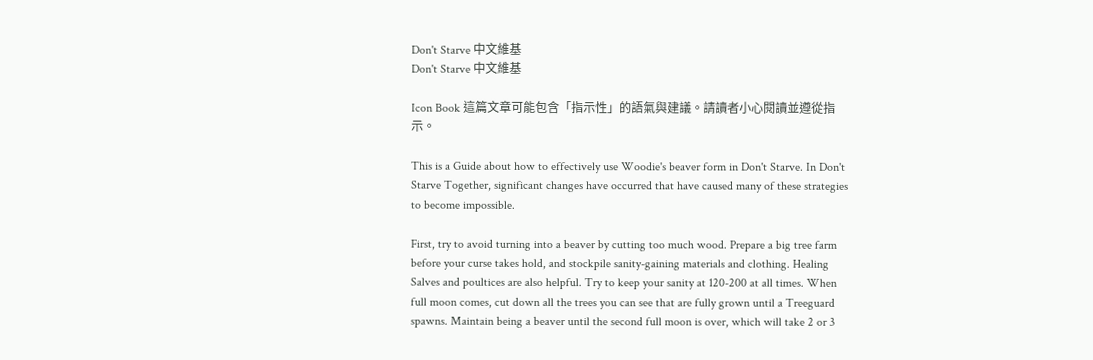Don't Starve 中文維基
Don't Starve 中文維基

Icon Book 這篇文章可能包含「指示性」的語氣與建議。請讀者小心閱讀並遵從指示。

This is a Guide about how to effectively use Woodie's beaver form in Don't Starve. In Don't Starve Together, significant changes have occurred that have caused many of these strategies to become impossible.

First, try to avoid turning into a beaver by cutting too much wood. Prepare a big tree farm before your curse takes hold, and stockpile sanity-gaining materials and clothing. Healing Salves and poultices are also helpful. Try to keep your sanity at 120-200 at all times. When full moon comes, cut down all the trees you can see that are fully grown until a Treeguard spawns. Maintain being a beaver until the second full moon is over, which will take 2 or 3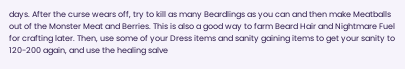days. After the curse wears off, try to kill as many Beardlings as you can and then make Meatballs out of the Monster Meat and Berries. This is also a good way to farm Beard Hair and Nightmare Fuel for crafting later. Then, use some of your Dress items and sanity gaining items to get your sanity to 120-200 again, and use the healing salve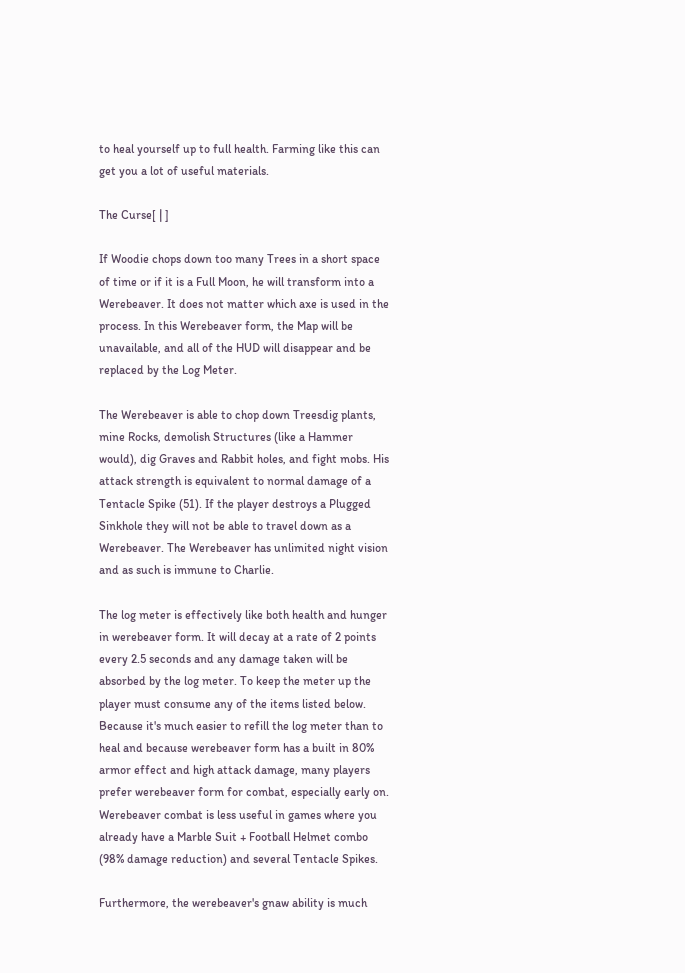to heal yourself up to full health. Farming like this can get you a lot of useful materials.

The Curse[ | ]

If Woodie chops down too many Trees in a short space of time or if it is a Full Moon, he will transform into a Werebeaver. It does not matter which axe is used in the process. In this Werebeaver form, the Map will be unavailable, and all of the HUD will disappear and be replaced by the Log Meter.

The Werebeaver is able to chop down Treesdig plants, mine Rocks, demolish Structures (like a Hammer would), dig Graves and Rabbit holes, and fight mobs. His attack strength is equivalent to normal damage of a Tentacle Spike (51). If the player destroys a Plugged Sinkhole they will not be able to travel down as a Werebeaver. The Werebeaver has unlimited night vision and as such is immune to Charlie.

The log meter is effectively like both health and hunger in werebeaver form. It will decay at a rate of 2 points every 2.5 seconds and any damage taken will be absorbed by the log meter. To keep the meter up the player must consume any of the items listed below. Because it's much easier to refill the log meter than to heal and because werebeaver form has a built in 80% armor effect and high attack damage, many players prefer werebeaver form for combat, especially early on. Werebeaver combat is less useful in games where you already have a Marble Suit + Football Helmet combo (98% damage reduction) and several Tentacle Spikes.

Furthermore, the werebeaver's gnaw ability is much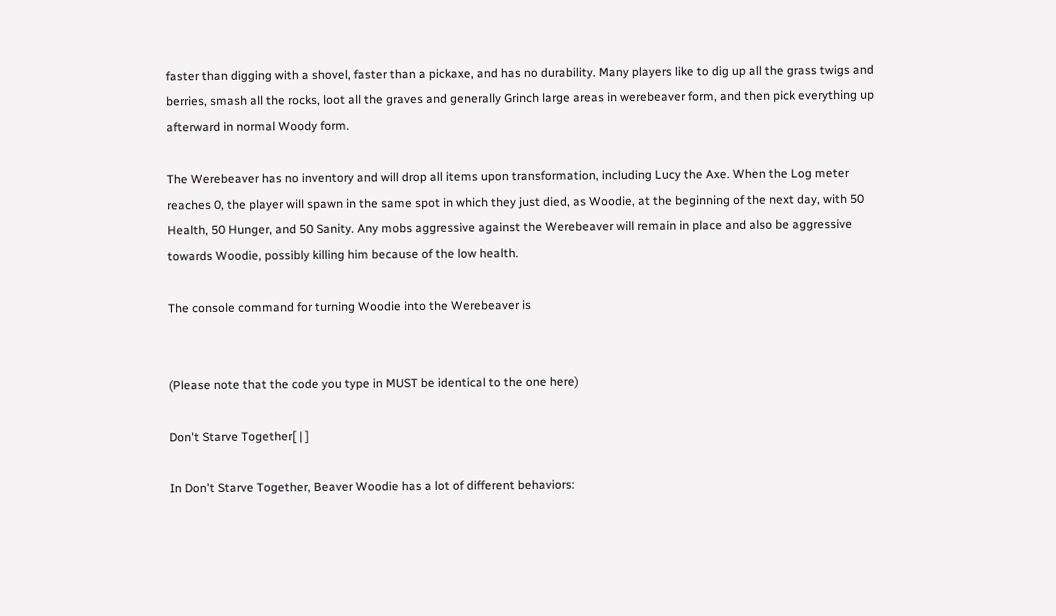faster than digging with a shovel, faster than a pickaxe, and has no durability. Many players like to dig up all the grass twigs and berries, smash all the rocks, loot all the graves and generally Grinch large areas in werebeaver form, and then pick everything up afterward in normal Woody form.

The Werebeaver has no inventory and will drop all items upon transformation, including Lucy the Axe. When the Log meter reaches 0, the player will spawn in the same spot in which they just died, as Woodie, at the beginning of the next day, with 50 Health, 50 Hunger, and 50 Sanity. Any mobs aggressive against the Werebeaver will remain in place and also be aggressive towards Woodie, possibly killing him because of the low health.

The console command for turning Woodie into the Werebeaver is


(Please note that the code you type in MUST be identical to the one here)

Don't Starve Together[ | ]

In Don't Starve Together, Beaver Woodie has a lot of different behaviors: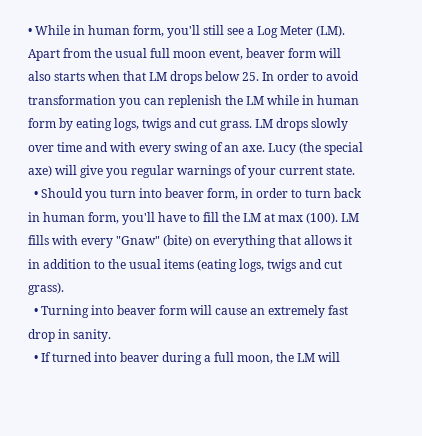• While in human form, you'll still see a Log Meter (LM). Apart from the usual full moon event, beaver form will also starts when that LM drops below 25. In order to avoid transformation you can replenish the LM while in human form by eating logs, twigs and cut grass. LM drops slowly over time and with every swing of an axe. Lucy (the special axe) will give you regular warnings of your current state.
  • Should you turn into beaver form, in order to turn back in human form, you'll have to fill the LM at max (100). LM fills with every "Gnaw" (bite) on everything that allows it in addition to the usual items (eating logs, twigs and cut grass).
  • Turning into beaver form will cause an extremely fast drop in sanity.
  • If turned into beaver during a full moon, the LM will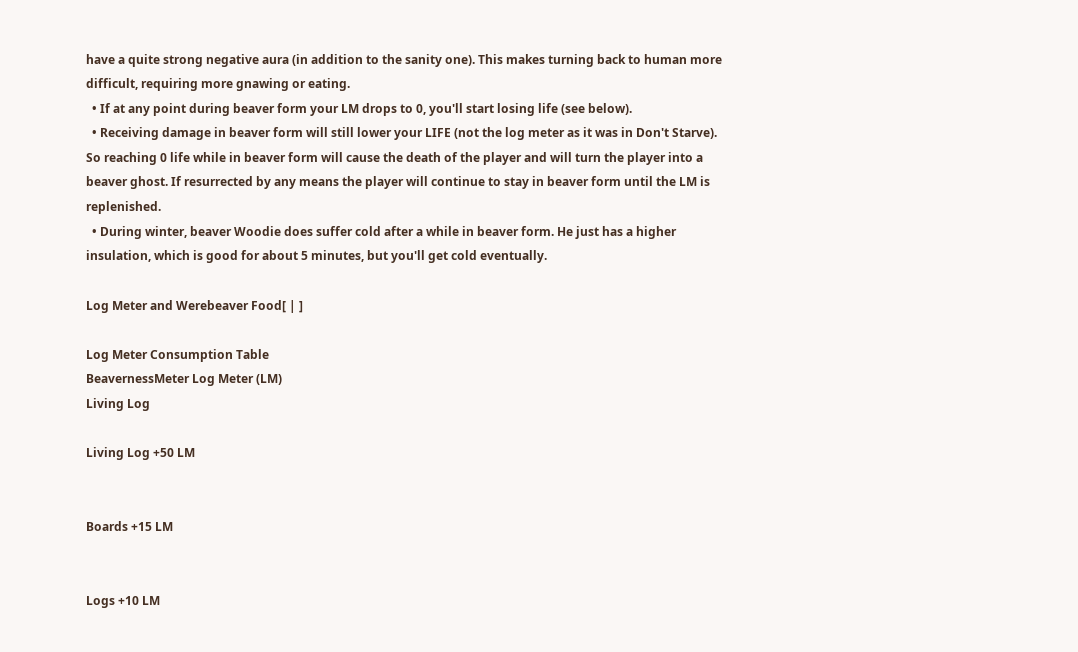have a quite strong negative aura (in addition to the sanity one). This makes turning back to human more difficult, requiring more gnawing or eating.
  • If at any point during beaver form your LM drops to 0, you'll start losing life (see below).
  • Receiving damage in beaver form will still lower your LIFE (not the log meter as it was in Don't Starve). So reaching 0 life while in beaver form will cause the death of the player and will turn the player into a beaver ghost. If resurrected by any means the player will continue to stay in beaver form until the LM is replenished.
  • During winter, beaver Woodie does suffer cold after a while in beaver form. He just has a higher insulation, which is good for about 5 minutes, but you'll get cold eventually.

Log Meter and Werebeaver Food[ | ]

Log Meter Consumption Table
BeavernessMeter Log Meter (LM)
Living Log

Living Log +50 LM


Boards +15 LM


Logs +10 LM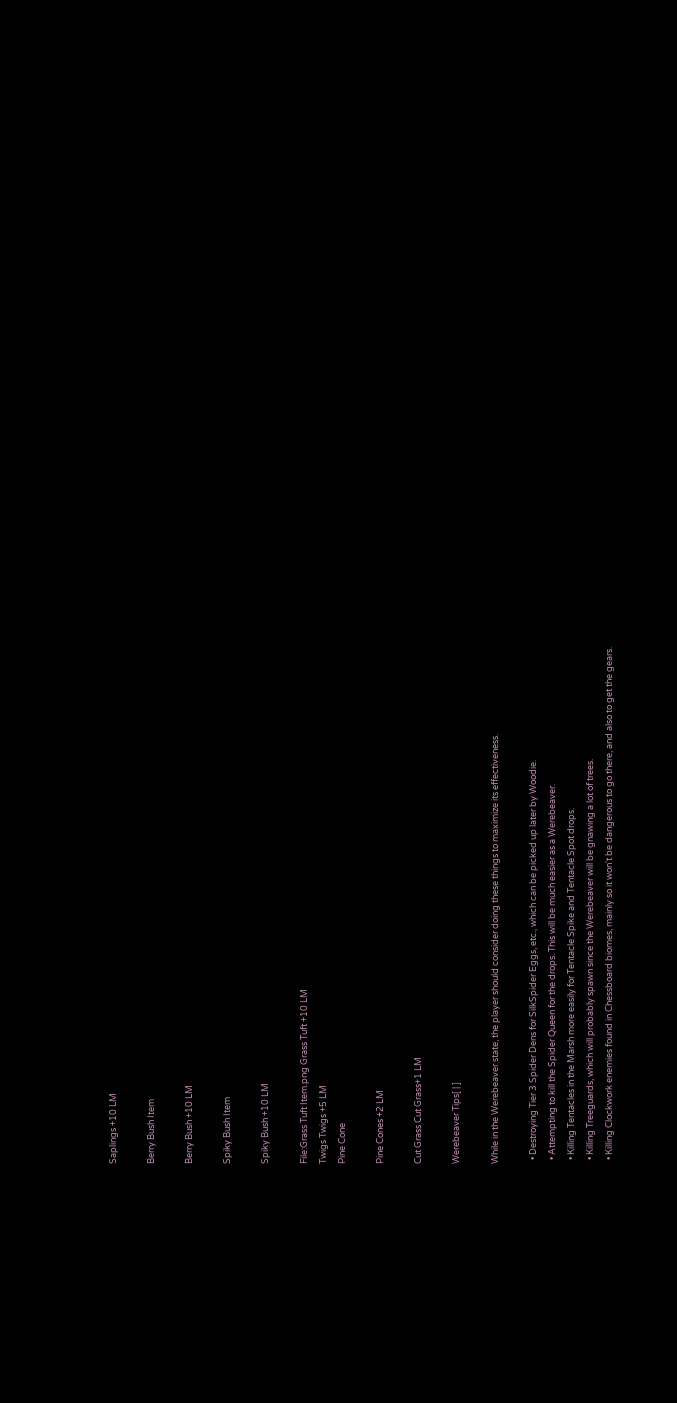Saplings +10 LM

Berry Bush Item

Berry Bush +10 LM

Spiky Bush Item

Spiky Bush +10 LM

File:Grass Tuft Item.png Grass Tuft +10 LM
Twigs Twigs +5 LM
Pine Cone

Pine Cones +2 LM

Cut Grass Cut Grass+1 LM

Werebeaver Tips[ | ]

While in the Werebeaver state, the player should consider doing these things to maximize its effectiveness.

  • Destroying Tier 3 Spider Dens for SilkSpider Eggs, etc., which can be picked up later by Woodie.
  • Attempting to kill the Spider Queen for the drops. This will be much easier as a Werebeaver.
  • Killing Tentacles in the Marsh more easily for Tentacle Spike and Tentacle Spot drops.
  • Killing Treeguards, which will probably spawn since the Werebeaver will be gnawing a lot of trees.
  • Killing Clockwork enemies found in Chessboard biomes, mainly so it won't be dangerous to go there, and also to get the gears.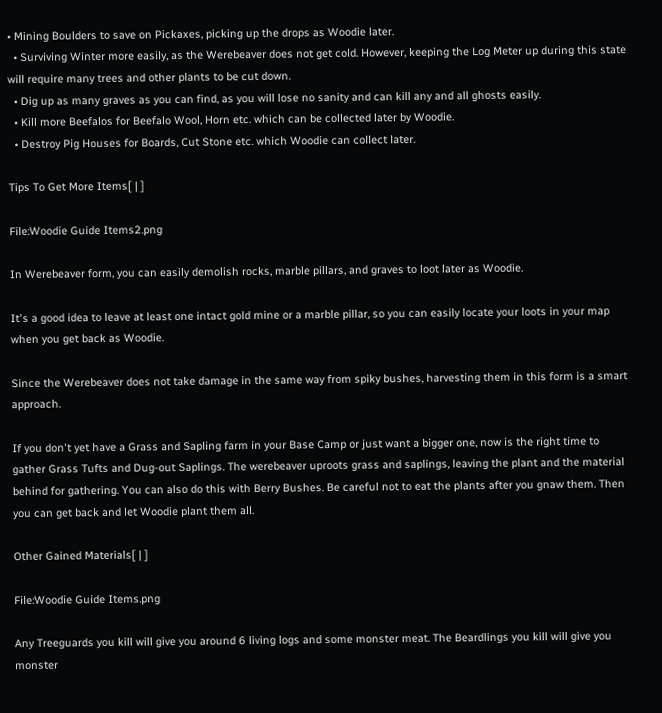• Mining Boulders to save on Pickaxes, picking up the drops as Woodie later.
  • Surviving Winter more easily, as the Werebeaver does not get cold. However, keeping the Log Meter up during this state will require many trees and other plants to be cut down.
  • Dig up as many graves as you can find, as you will lose no sanity and can kill any and all ghosts easily.
  • Kill more Beefalos for Beefalo Wool, Horn etc. which can be collected later by Woodie.
  • Destroy Pig Houses for Boards, Cut Stone etc. which Woodie can collect later.

Tips To Get More Items[ | ]

File:Woodie Guide Items2.png

In Werebeaver form, you can easily demolish rocks, marble pillars, and graves to loot later as Woodie.

It's a good idea to leave at least one intact gold mine or a marble pillar, so you can easily locate your loots in your map when you get back as Woodie.

Since the Werebeaver does not take damage in the same way from spiky bushes, harvesting them in this form is a smart approach.

If you don't yet have a Grass and Sapling farm in your Base Camp or just want a bigger one, now is the right time to gather Grass Tufts and Dug-out Saplings. The werebeaver uproots grass and saplings, leaving the plant and the material behind for gathering. You can also do this with Berry Bushes. Be careful not to eat the plants after you gnaw them. Then you can get back and let Woodie plant them all.

Other Gained Materials[ | ]

File:Woodie Guide Items.png

Any Treeguards you kill will give you around 6 living logs and some monster meat. The Beardlings you kill will give you monster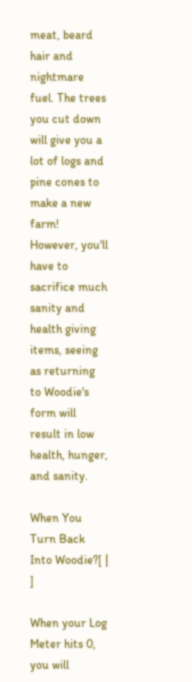meat, beard hair and nightmare fuel. The trees you cut down will give you a lot of logs and pine cones to make a new farm! However, you'll have to sacrifice much sanity and health giving items, seeing as returning to Woodie's form will result in low health, hunger, and sanity.

When You Turn Back Into Woodie?[ | ]

When your Log Meter hits 0, you will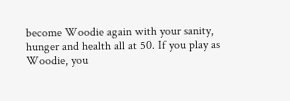become Woodie again with your sanity, hunger and health all at 50. If you play as Woodie, you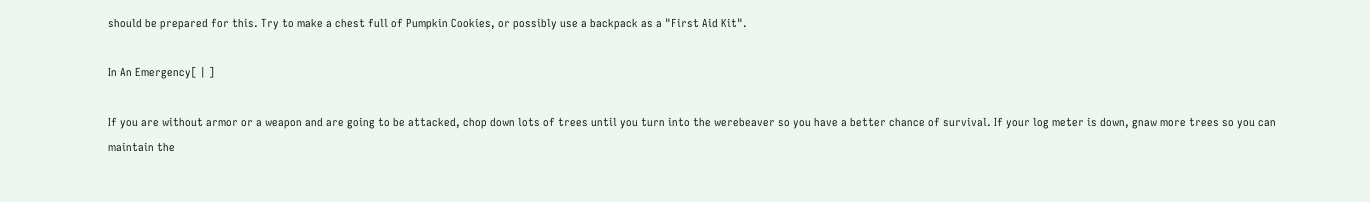should be prepared for this. Try to make a chest full of Pumpkin Cookies, or possibly use a backpack as a "First Aid Kit".

In An Emergency[ | ]

If you are without armor or a weapon and are going to be attacked, chop down lots of trees until you turn into the werebeaver so you have a better chance of survival. If your log meter is down, gnaw more trees so you can maintain the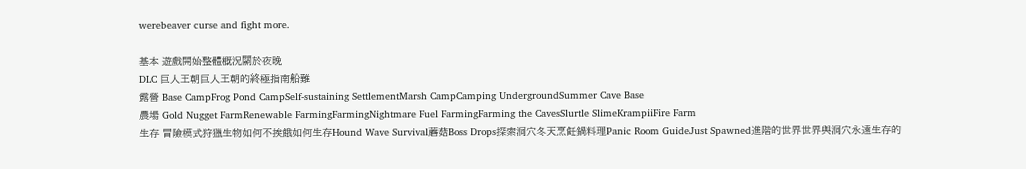werebeaver curse and fight more.

基本 遊戲開始整體概況關於夜晚
DLC 巨人王朝巨人王朝的終極指南船難
露營 Base CampFrog Pond CampSelf-sustaining SettlementMarsh CampCamping UndergroundSummer Cave Base
農場 Gold Nugget FarmRenewable FarmingFarmingNightmare Fuel FarmingFarming the CavesSlurtle SlimeKrampiiFire Farm
生存 冒險模式狩獵生物如何不挨餓如何生存Hound Wave Survival蘑菇Boss Drops探索洞穴冬天烹飪鍋料理Panic Room GuideJust Spawned進階的世界世界與洞穴永遠生存的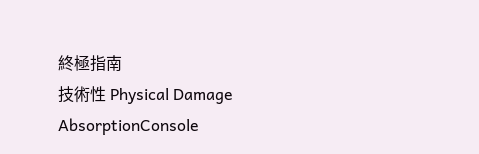終極指南
技術性 Physical Damage AbsorptionConsole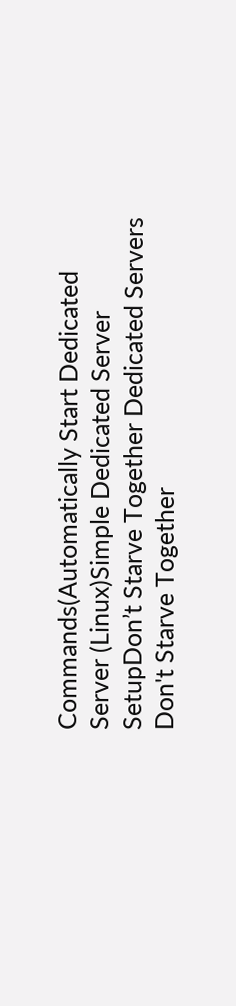Commands(Automatically Start Dedicated Server (Linux)Simple Dedicated Server SetupDon’t Starve Together Dedicated Servers Don't Starve Together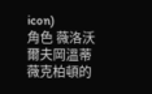icon)
角色 薇洛沃爾夫岡溫蒂薇克柏頓的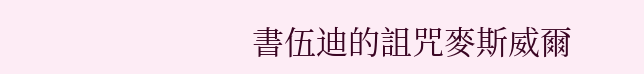書伍迪的詛咒麥斯威爾